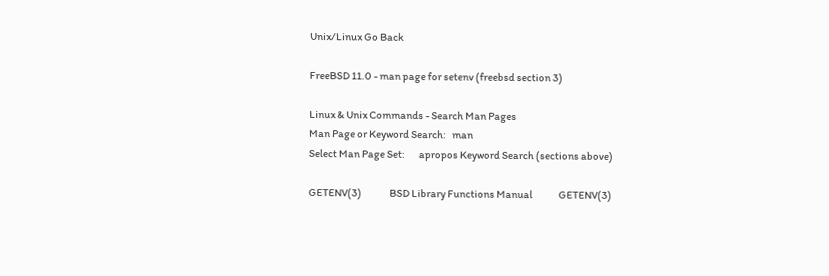Unix/Linux Go Back

FreeBSD 11.0 - man page for setenv (freebsd section 3)

Linux & Unix Commands - Search Man Pages
Man Page or Keyword Search:   man
Select Man Page Set:       apropos Keyword Search (sections above)

GETENV(3)              BSD Library Functions Manual             GETENV(3)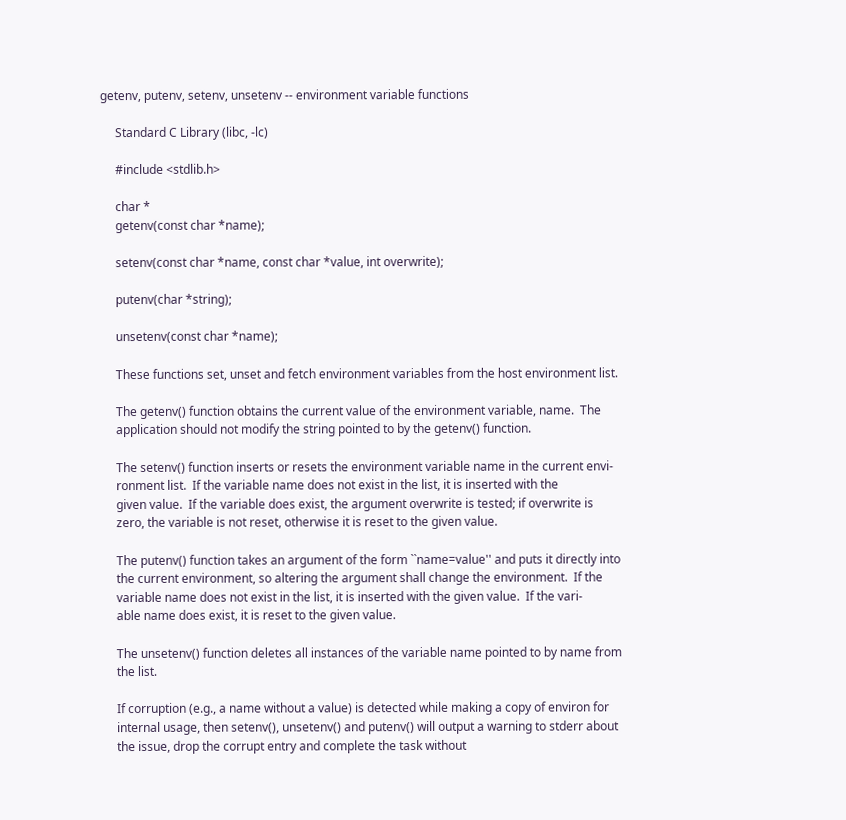getenv, putenv, setenv, unsetenv -- environment variable functions

     Standard C Library (libc, -lc)

     #include <stdlib.h>

     char *
     getenv(const char *name);

     setenv(const char *name, const char *value, int overwrite);

     putenv(char *string);

     unsetenv(const char *name);

     These functions set, unset and fetch environment variables from the host environment list.

     The getenv() function obtains the current value of the environment variable, name.  The
     application should not modify the string pointed to by the getenv() function.

     The setenv() function inserts or resets the environment variable name in the current envi-
     ronment list.  If the variable name does not exist in the list, it is inserted with the
     given value.  If the variable does exist, the argument overwrite is tested; if overwrite is
     zero, the variable is not reset, otherwise it is reset to the given value.

     The putenv() function takes an argument of the form ``name=value'' and puts it directly into
     the current environment, so altering the argument shall change the environment.  If the
     variable name does not exist in the list, it is inserted with the given value.  If the vari-
     able name does exist, it is reset to the given value.

     The unsetenv() function deletes all instances of the variable name pointed to by name from
     the list.

     If corruption (e.g., a name without a value) is detected while making a copy of environ for
     internal usage, then setenv(), unsetenv() and putenv() will output a warning to stderr about
     the issue, drop the corrupt entry and complete the task without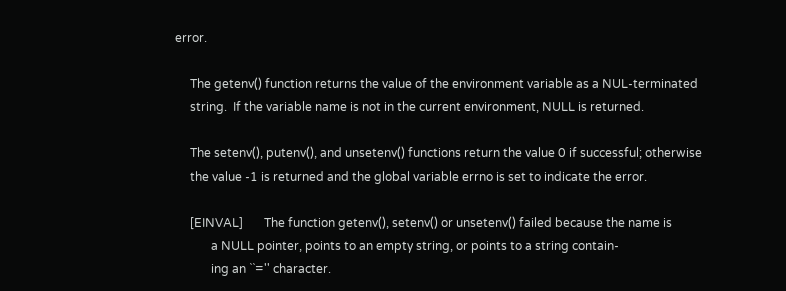error.

     The getenv() function returns the value of the environment variable as a NUL-terminated
     string.  If the variable name is not in the current environment, NULL is returned.

     The setenv(), putenv(), and unsetenv() functions return the value 0 if successful; otherwise
     the value -1 is returned and the global variable errno is set to indicate the error.

     [EINVAL]       The function getenv(), setenv() or unsetenv() failed because the name is
            a NULL pointer, points to an empty string, or points to a string contain-
            ing an ``='' character.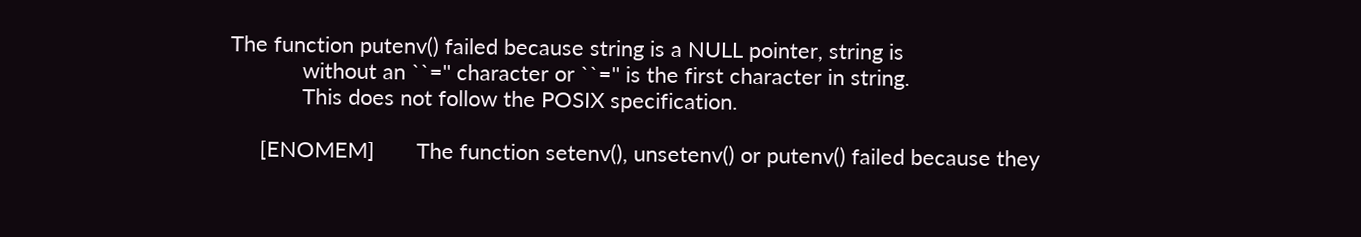The function putenv() failed because string is a NULL pointer, string is
            without an ``='' character or ``='' is the first character in string.
            This does not follow the POSIX specification.

     [ENOMEM]       The function setenv(), unsetenv() or putenv() failed because they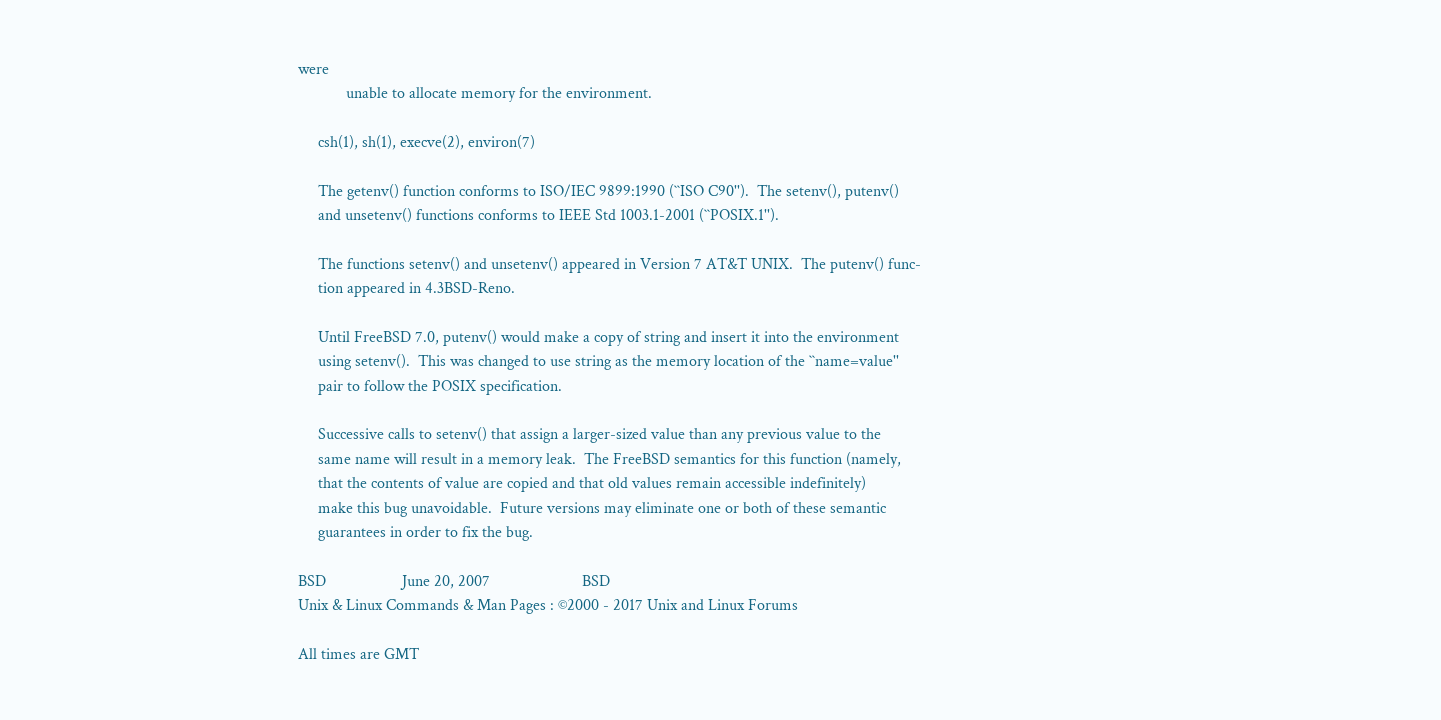were
            unable to allocate memory for the environment.

     csh(1), sh(1), execve(2), environ(7)

     The getenv() function conforms to ISO/IEC 9899:1990 (``ISO C90'').  The setenv(), putenv()
     and unsetenv() functions conforms to IEEE Std 1003.1-2001 (``POSIX.1'').

     The functions setenv() and unsetenv() appeared in Version 7 AT&T UNIX.  The putenv() func-
     tion appeared in 4.3BSD-Reno.

     Until FreeBSD 7.0, putenv() would make a copy of string and insert it into the environment
     using setenv().  This was changed to use string as the memory location of the ``name=value''
     pair to follow the POSIX specification.

     Successive calls to setenv() that assign a larger-sized value than any previous value to the
     same name will result in a memory leak.  The FreeBSD semantics for this function (namely,
     that the contents of value are copied and that old values remain accessible indefinitely)
     make this bug unavoidable.  Future versions may eliminate one or both of these semantic
     guarantees in order to fix the bug.

BSD                   June 20, 2007                       BSD
Unix & Linux Commands & Man Pages : ©2000 - 2017 Unix and Linux Forums

All times are GMT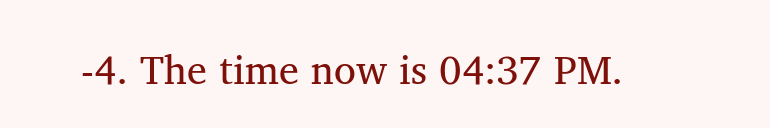-4. The time now is 04:37 PM.